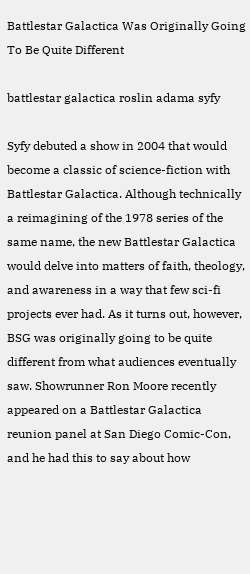Battlestar Galactica Was Originally Going To Be Quite Different

battlestar galactica roslin adama syfy

Syfy debuted a show in 2004 that would become a classic of science-fiction with Battlestar Galactica. Although technically a reimagining of the 1978 series of the same name, the new Battlestar Galactica would delve into matters of faith, theology, and awareness in a way that few sci-fi projects ever had. As it turns out, however, BSG was originally going to be quite different from what audiences eventually saw. Showrunner Ron Moore recently appeared on a Battlestar Galactica reunion panel at San Diego Comic-Con, and he had this to say about how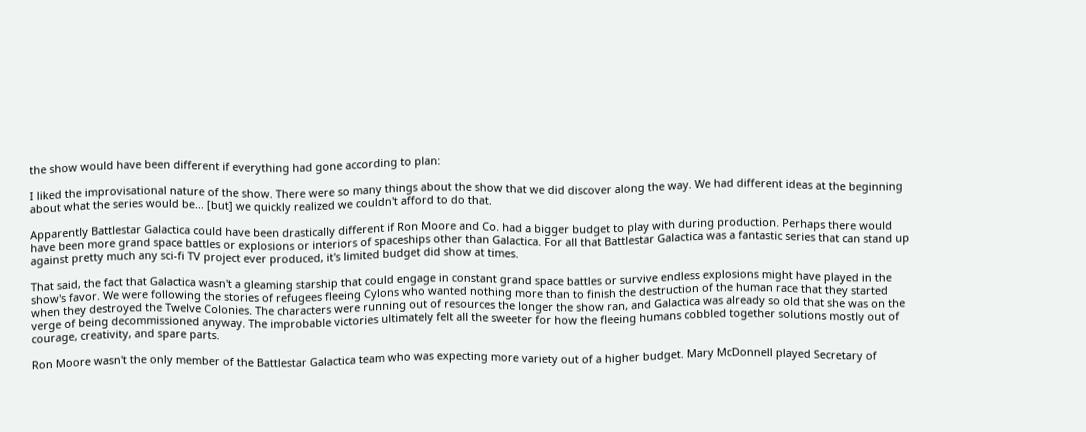the show would have been different if everything had gone according to plan:

I liked the improvisational nature of the show. There were so many things about the show that we did discover along the way. We had different ideas at the beginning about what the series would be... [but] we quickly realized we couldn't afford to do that.

Apparently Battlestar Galactica could have been drastically different if Ron Moore and Co. had a bigger budget to play with during production. Perhaps there would have been more grand space battles or explosions or interiors of spaceships other than Galactica. For all that Battlestar Galactica was a fantastic series that can stand up against pretty much any sci-fi TV project ever produced, it's limited budget did show at times.

That said, the fact that Galactica wasn't a gleaming starship that could engage in constant grand space battles or survive endless explosions might have played in the show's favor. We were following the stories of refugees fleeing Cylons who wanted nothing more than to finish the destruction of the human race that they started when they destroyed the Twelve Colonies. The characters were running out of resources the longer the show ran, and Galactica was already so old that she was on the verge of being decommissioned anyway. The improbable victories ultimately felt all the sweeter for how the fleeing humans cobbled together solutions mostly out of courage, creativity, and spare parts.

Ron Moore wasn't the only member of the Battlestar Galactica team who was expecting more variety out of a higher budget. Mary McDonnell played Secretary of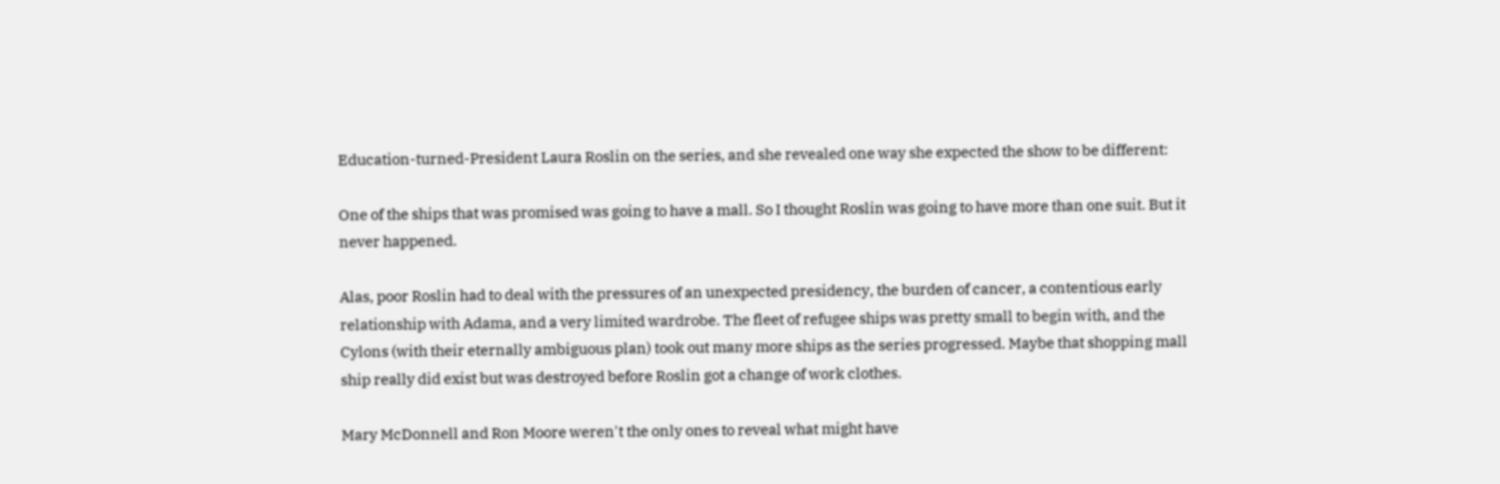Education-turned-President Laura Roslin on the series, and she revealed one way she expected the show to be different:

One of the ships that was promised was going to have a mall. So I thought Roslin was going to have more than one suit. But it never happened.

Alas, poor Roslin had to deal with the pressures of an unexpected presidency, the burden of cancer, a contentious early relationship with Adama, and a very limited wardrobe. The fleet of refugee ships was pretty small to begin with, and the Cylons (with their eternally ambiguous plan) took out many more ships as the series progressed. Maybe that shopping mall ship really did exist but was destroyed before Roslin got a change of work clothes.

Mary McDonnell and Ron Moore weren't the only ones to reveal what might have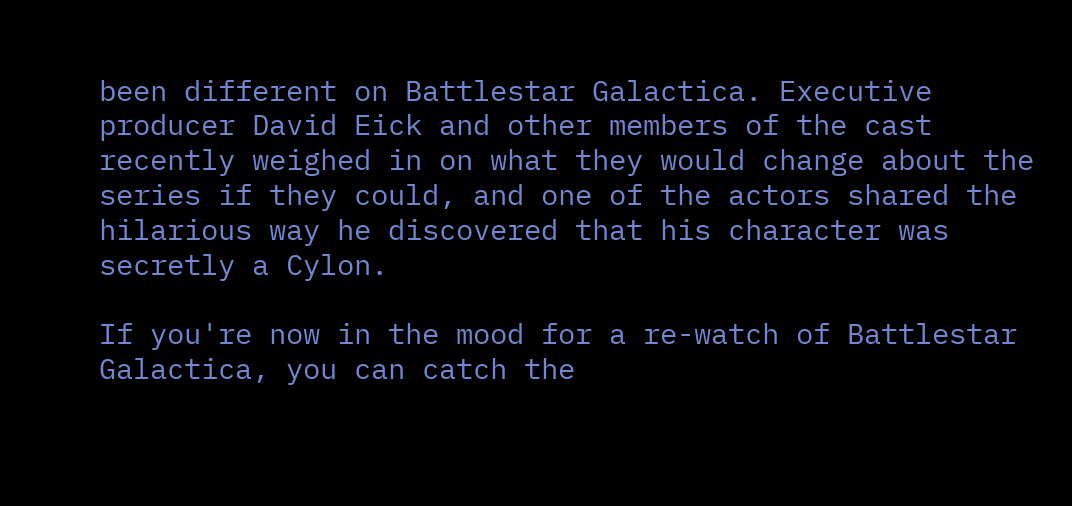been different on Battlestar Galactica. Executive producer David Eick and other members of the cast recently weighed in on what they would change about the series if they could, and one of the actors shared the hilarious way he discovered that his character was secretly a Cylon.

If you're now in the mood for a re-watch of Battlestar Galactica, you can catch the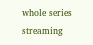whole series streaming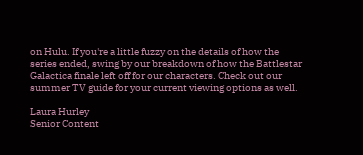on Hulu. If you're a little fuzzy on the details of how the series ended, swing by our breakdown of how the Battlestar Galactica finale left off for our characters. Check out our summer TV guide for your current viewing options as well.

Laura Hurley
Senior Content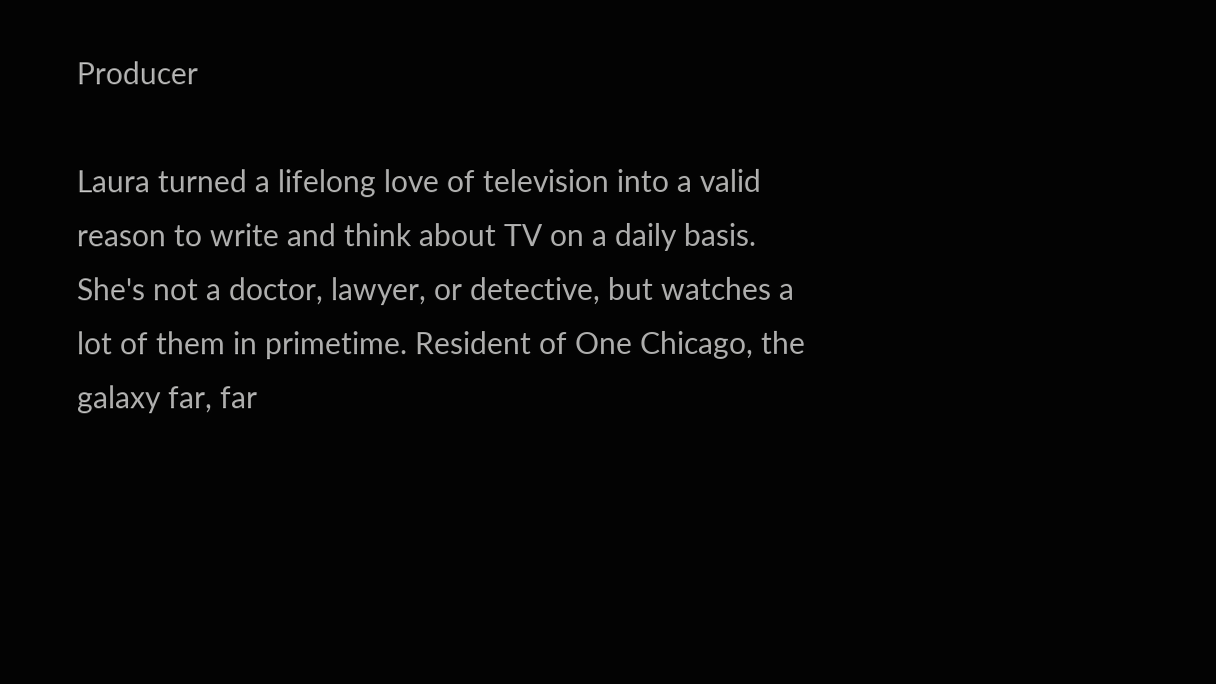Producer

Laura turned a lifelong love of television into a valid reason to write and think about TV on a daily basis. She's not a doctor, lawyer, or detective, but watches a lot of them in primetime. Resident of One Chicago, the galaxy far, far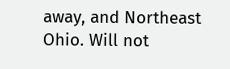away, and Northeast Ohio. Will not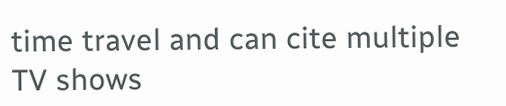time travel and can cite multiple TV shows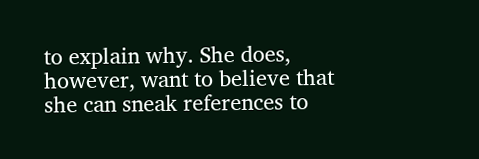to explain why. She does, however, want to believe that she can sneak references to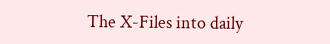The X-Files into daily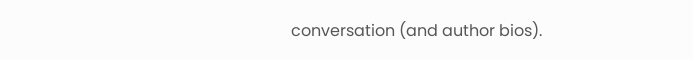conversation (and author bios).